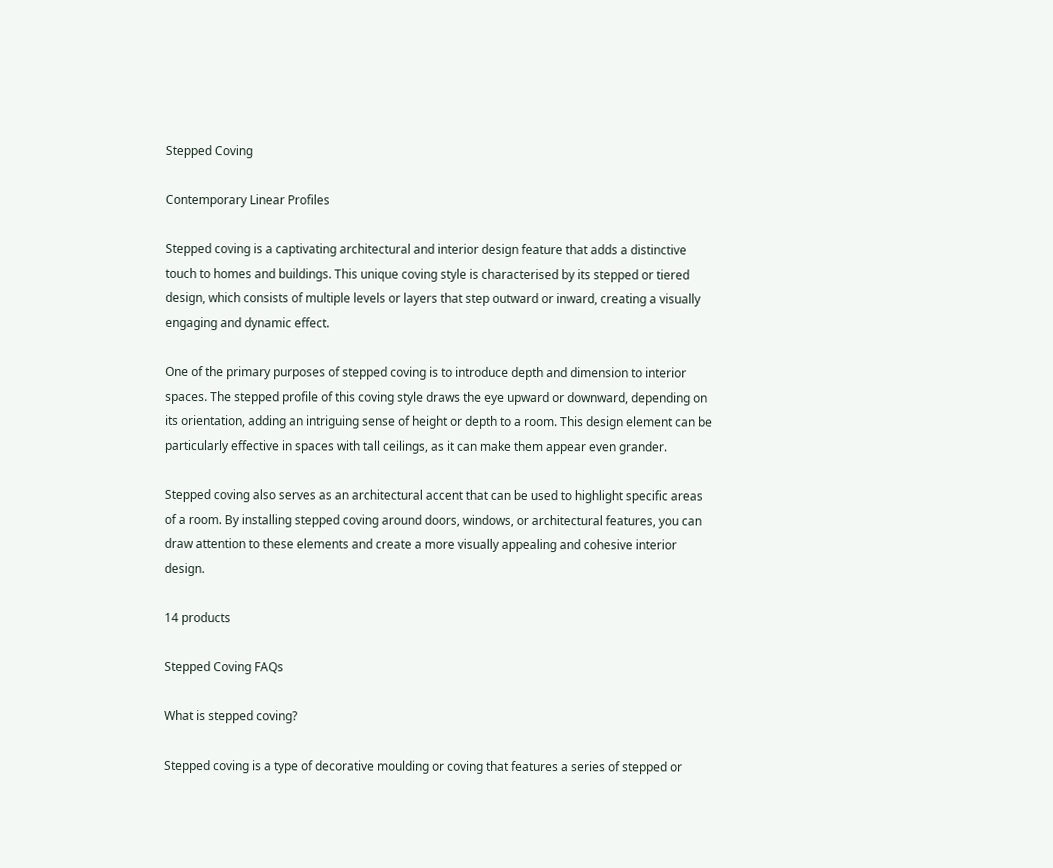Stepped Coving

Contemporary Linear Profiles

Stepped coving is a captivating architectural and interior design feature that adds a distinctive touch to homes and buildings. This unique coving style is characterised by its stepped or tiered design, which consists of multiple levels or layers that step outward or inward, creating a visually engaging and dynamic effect.

One of the primary purposes of stepped coving is to introduce depth and dimension to interior spaces. The stepped profile of this coving style draws the eye upward or downward, depending on its orientation, adding an intriguing sense of height or depth to a room. This design element can be particularly effective in spaces with tall ceilings, as it can make them appear even grander.

Stepped coving also serves as an architectural accent that can be used to highlight specific areas of a room. By installing stepped coving around doors, windows, or architectural features, you can draw attention to these elements and create a more visually appealing and cohesive interior design.

14 products

Stepped Coving FAQs

What is stepped coving?

Stepped coving is a type of decorative moulding or coving that features a series of stepped or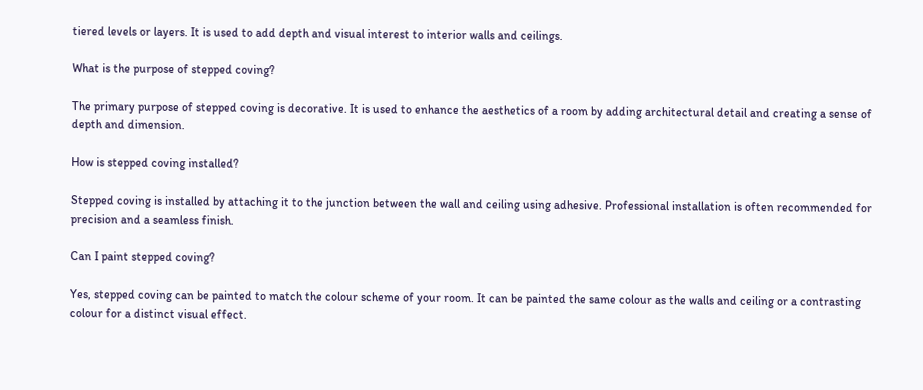tiered levels or layers. It is used to add depth and visual interest to interior walls and ceilings.

What is the purpose of stepped coving?

The primary purpose of stepped coving is decorative. It is used to enhance the aesthetics of a room by adding architectural detail and creating a sense of depth and dimension.

How is stepped coving installed?

Stepped coving is installed by attaching it to the junction between the wall and ceiling using adhesive. Professional installation is often recommended for precision and a seamless finish.

Can I paint stepped coving?

Yes, stepped coving can be painted to match the colour scheme of your room. It can be painted the same colour as the walls and ceiling or a contrasting colour for a distinct visual effect.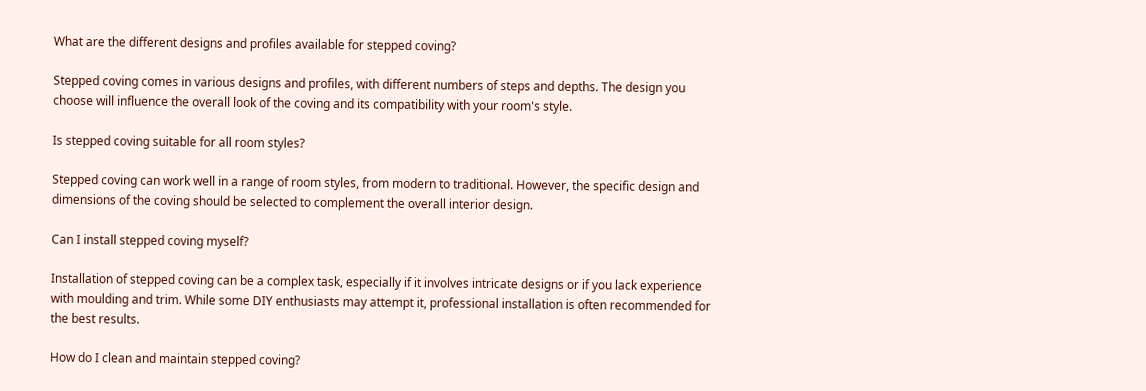What are the different designs and profiles available for stepped coving?

Stepped coving comes in various designs and profiles, with different numbers of steps and depths. The design you choose will influence the overall look of the coving and its compatibility with your room's style.

Is stepped coving suitable for all room styles?

Stepped coving can work well in a range of room styles, from modern to traditional. However, the specific design and dimensions of the coving should be selected to complement the overall interior design.

Can I install stepped coving myself?

Installation of stepped coving can be a complex task, especially if it involves intricate designs or if you lack experience with moulding and trim. While some DIY enthusiasts may attempt it, professional installation is often recommended for the best results.

How do I clean and maintain stepped coving?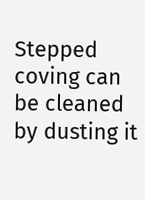Stepped coving can be cleaned by dusting it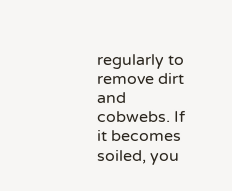regularly to remove dirt and cobwebs. If it becomes soiled, you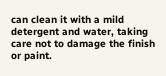can clean it with a mild detergent and water, taking care not to damage the finish or paint.